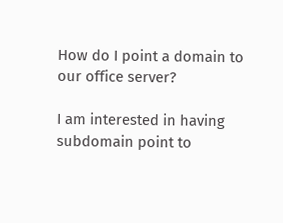How do I point a domain to our office server?

I am interested in having subdomain point to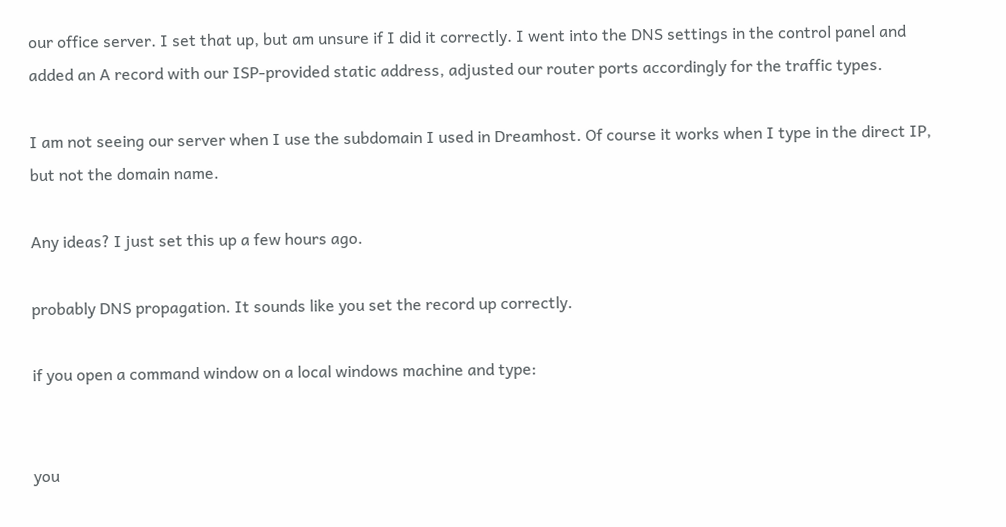our office server. I set that up, but am unsure if I did it correctly. I went into the DNS settings in the control panel and added an A record with our ISP-provided static address, adjusted our router ports accordingly for the traffic types.

I am not seeing our server when I use the subdomain I used in Dreamhost. Of course it works when I type in the direct IP, but not the domain name.

Any ideas? I just set this up a few hours ago.

probably DNS propagation. It sounds like you set the record up correctly.

if you open a command window on a local windows machine and type:


you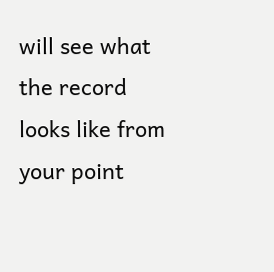will see what the record looks like from your point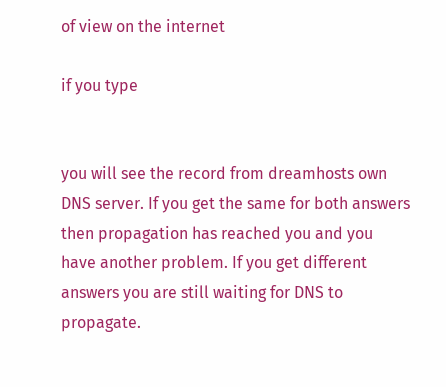of view on the internet

if you type


you will see the record from dreamhosts own DNS server. If you get the same for both answers then propagation has reached you and you have another problem. If you get different answers you are still waiting for DNS to propagate.